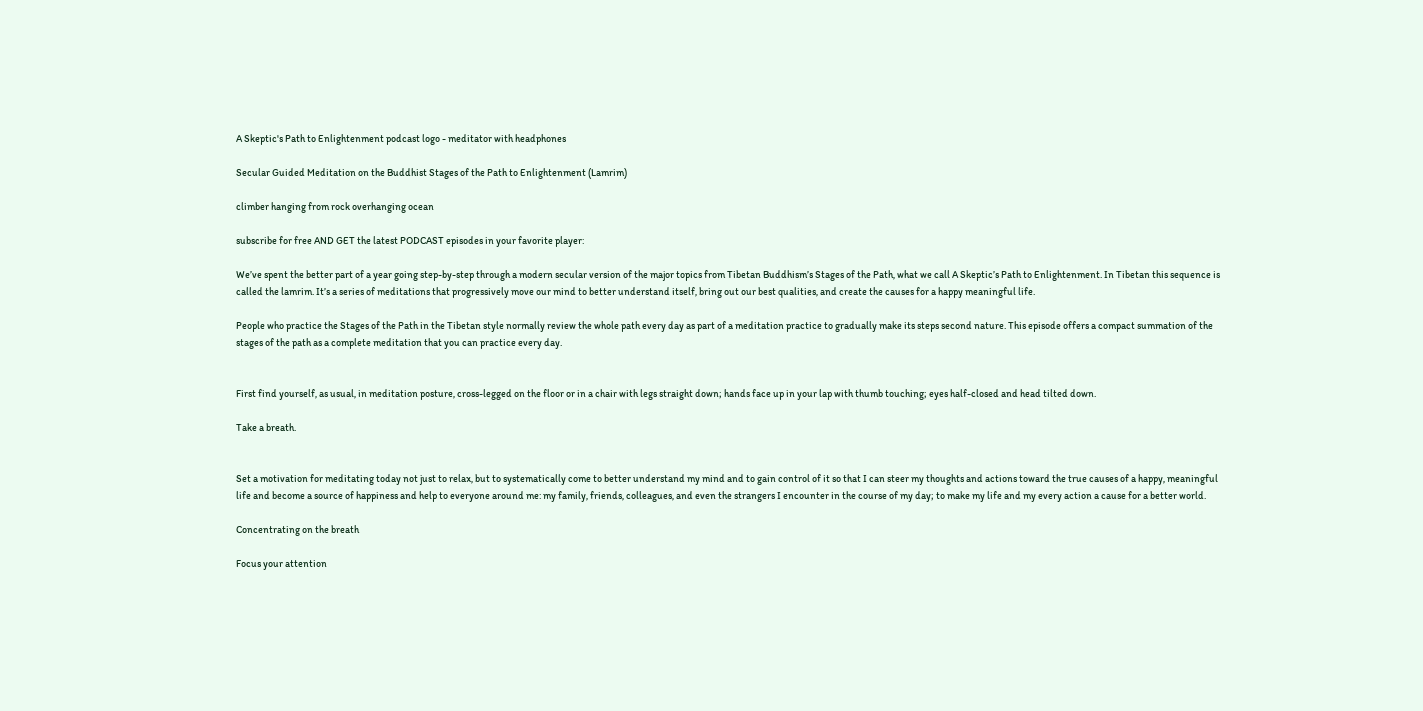A Skeptic's Path to Enlightenment podcast logo - meditator with headphones

Secular Guided Meditation on the Buddhist Stages of the Path to Enlightenment (Lamrim)

climber hanging from rock overhanging ocean

subscribe for free AND GET the latest PODCAST episodes in your favorite player:

We’ve spent the better part of a year going step-by-step through a modern secular version of the major topics from Tibetan Buddhism’s Stages of the Path, what we call A Skeptic’s Path to Enlightenment. In Tibetan this sequence is called the lamrim. It’s a series of meditations that progressively move our mind to better understand itself, bring out our best qualities, and create the causes for a happy meaningful life.

People who practice the Stages of the Path in the Tibetan style normally review the whole path every day as part of a meditation practice to gradually make its steps second nature. This episode offers a compact summation of the stages of the path as a complete meditation that you can practice every day.


First find yourself, as usual, in meditation posture, cross-legged on the floor or in a chair with legs straight down; hands face up in your lap with thumb touching; eyes half-closed and head tilted down.

Take a breath.


Set a motivation for meditating today not just to relax, but to systematically come to better understand my mind and to gain control of it so that I can steer my thoughts and actions toward the true causes of a happy, meaningful life and become a source of happiness and help to everyone around me: my family, friends, colleagues, and even the strangers I encounter in the course of my day; to make my life and my every action a cause for a better world.

Concentrating on the breath

Focus your attention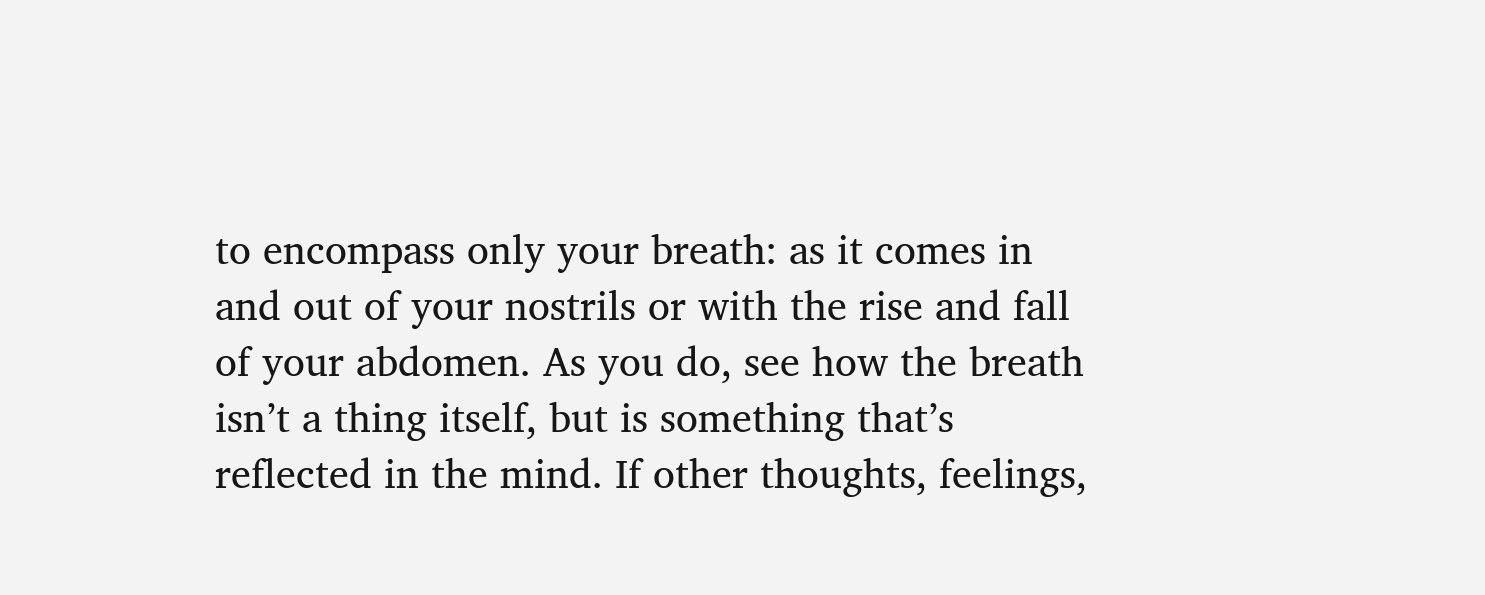to encompass only your breath: as it comes in and out of your nostrils or with the rise and fall of your abdomen. As you do, see how the breath isn’t a thing itself, but is something that’s reflected in the mind. If other thoughts, feelings,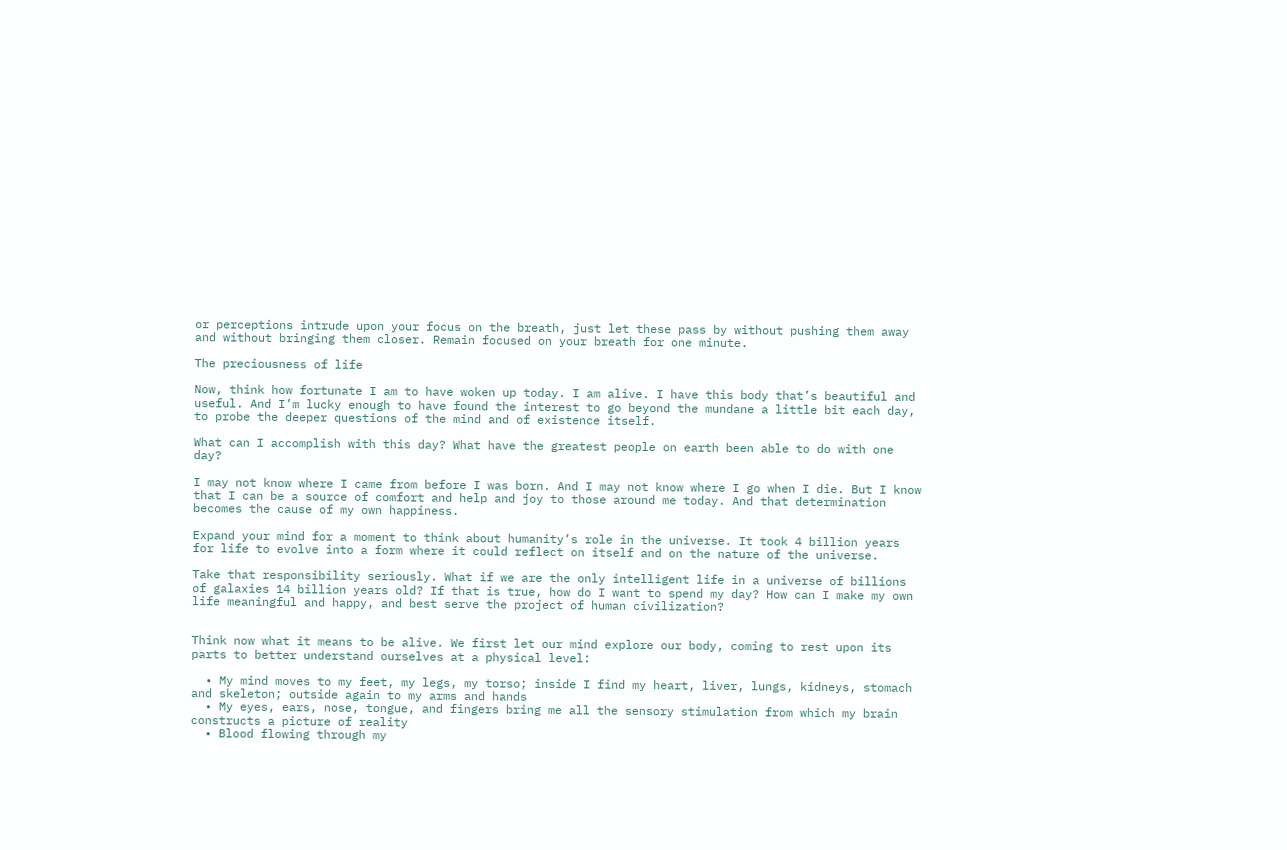or perceptions intrude upon your focus on the breath, just let these pass by without pushing them away and without bringing them closer. Remain focused on your breath for one minute.

The preciousness of life

Now, think how fortunate I am to have woken up today. I am alive. I have this body that’s beautiful and useful. And I’m lucky enough to have found the interest to go beyond the mundane a little bit each day, to probe the deeper questions of the mind and of existence itself.

What can I accomplish with this day? What have the greatest people on earth been able to do with one day?

I may not know where I came from before I was born. And I may not know where I go when I die. But I know that I can be a source of comfort and help and joy to those around me today. And that determination becomes the cause of my own happiness.

Expand your mind for a moment to think about humanity’s role in the universe. It took 4 billion years for life to evolve into a form where it could reflect on itself and on the nature of the universe.

Take that responsibility seriously. What if we are the only intelligent life in a universe of billions of galaxies 14 billion years old? If that is true, how do I want to spend my day? How can I make my own life meaningful and happy, and best serve the project of human civilization?


Think now what it means to be alive. We first let our mind explore our body, coming to rest upon its parts to better understand ourselves at a physical level:

  • My mind moves to my feet, my legs, my torso; inside I find my heart, liver, lungs, kidneys, stomach and skeleton; outside again to my arms and hands
  • My eyes, ears, nose, tongue, and fingers bring me all the sensory stimulation from which my brain constructs a picture of reality
  • Blood flowing through my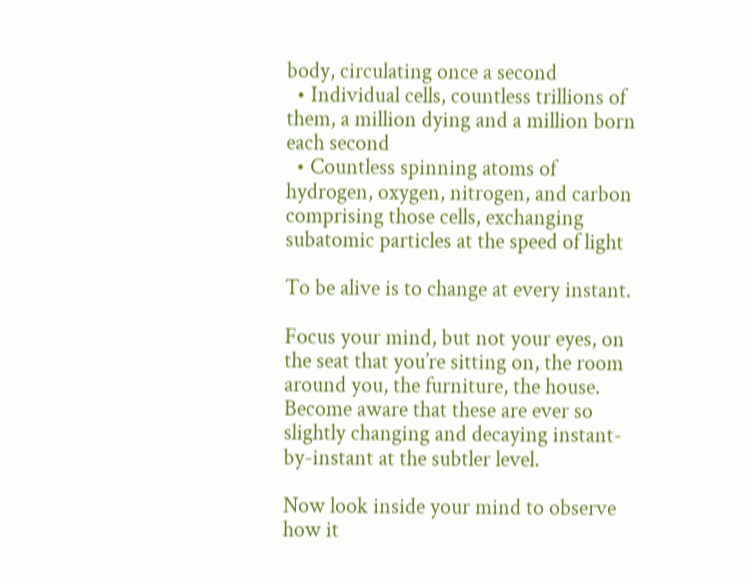body, circulating once a second
  • Individual cells, countless trillions of them, a million dying and a million born each second
  • Countless spinning atoms of hydrogen, oxygen, nitrogen, and carbon comprising those cells, exchanging subatomic particles at the speed of light

To be alive is to change at every instant.

Focus your mind, but not your eyes, on the seat that you’re sitting on, the room around you, the furniture, the house. Become aware that these are ever so slightly changing and decaying instant-by-instant at the subtler level.

Now look inside your mind to observe how it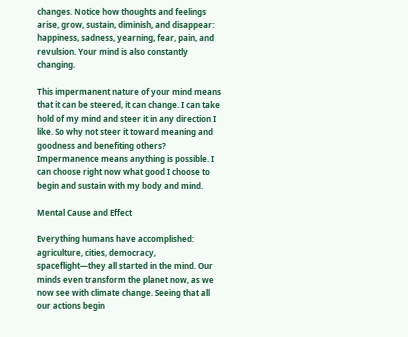changes. Notice how thoughts and feelings arise, grow, sustain, diminish, and disappear: happiness, sadness, yearning, fear, pain, and revulsion. Your mind is also constantly changing.

This impermanent nature of your mind means that it can be steered, it can change. I can take hold of my mind and steer it in any direction I like. So why not steer it toward meaning and goodness and benefiting others? Impermanence means anything is possible. I can choose right now what good I choose to begin and sustain with my body and mind.

Mental Cause and Effect

Everything humans have accomplished: agriculture, cities, democracy, spaceflight—they all started in the mind. Our minds even transform the planet now, as we now see with climate change. Seeing that all our actions begin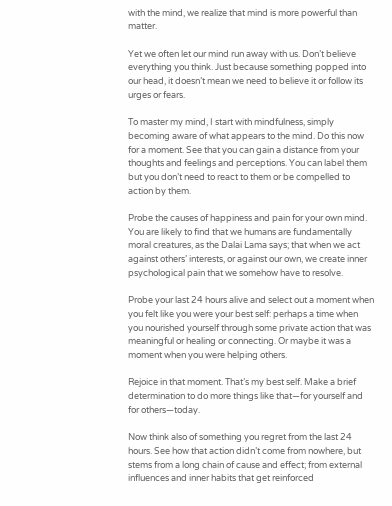with the mind, we realize that mind is more powerful than matter.

Yet we often let our mind run away with us. Don’t believe everything you think. Just because something popped into our head, it doesn’t mean we need to believe it or follow its urges or fears.

To master my mind, I start with mindfulness, simply becoming aware of what appears to the mind. Do this now for a moment. See that you can gain a distance from your thoughts and feelings and perceptions. You can label them but you don’t need to react to them or be compelled to action by them.

Probe the causes of happiness and pain for your own mind. You are likely to find that we humans are fundamentally moral creatures, as the Dalai Lama says; that when we act against others’ interests, or against our own, we create inner psychological pain that we somehow have to resolve.

Probe your last 24 hours alive and select out a moment when you felt like you were your best self: perhaps a time when you nourished yourself through some private action that was meaningful or healing or connecting. Or maybe it was a moment when you were helping others.

Rejoice in that moment. That’s my best self. Make a brief determination to do more things like that—for yourself and for others—today.

Now think also of something you regret from the last 24 hours. See how that action didn’t come from nowhere, but stems from a long chain of cause and effect; from external influences and inner habits that get reinforced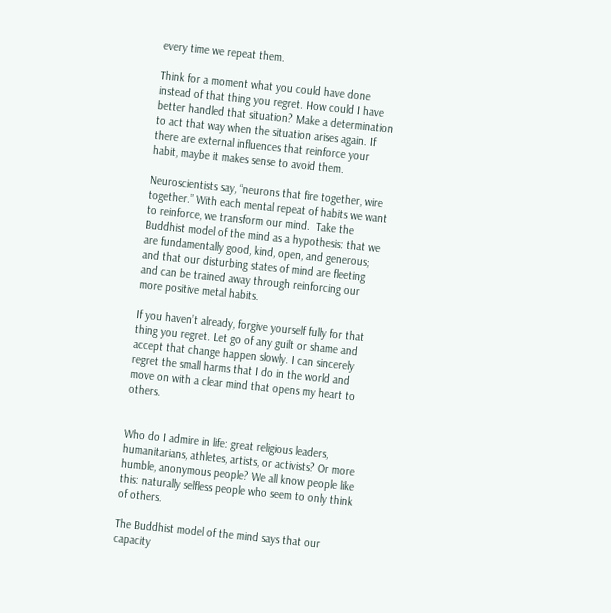every time we repeat them.

Think for a moment what you could have done instead of that thing you regret. How could I have better handled that situation? Make a determination to act that way when the situation arises again. If there are external influences that reinforce your habit, maybe it makes sense to avoid them.

Neuroscientists say, “neurons that fire together, wire together.” With each mental repeat of habits we want to reinforce, we transform our mind.  Take the Buddhist model of the mind as a hypothesis: that we are fundamentally good, kind, open, and generous; and that our disturbing states of mind are fleeting and can be trained away through reinforcing our more positive metal habits.

If you haven’t already, forgive yourself fully for that thing you regret. Let go of any guilt or shame and accept that change happen slowly. I can sincerely regret the small harms that I do in the world and move on with a clear mind that opens my heart to others.


Who do I admire in life: great religious leaders, humanitarians, athletes, artists, or activists? Or more humble, anonymous people? We all know people like this: naturally selfless people who seem to only think of others.

The Buddhist model of the mind says that our capacity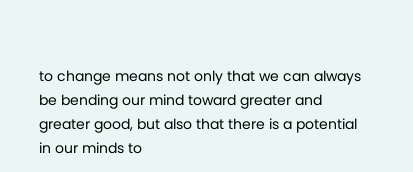to change means not only that we can always be bending our mind toward greater and greater good, but also that there is a potential in our minds to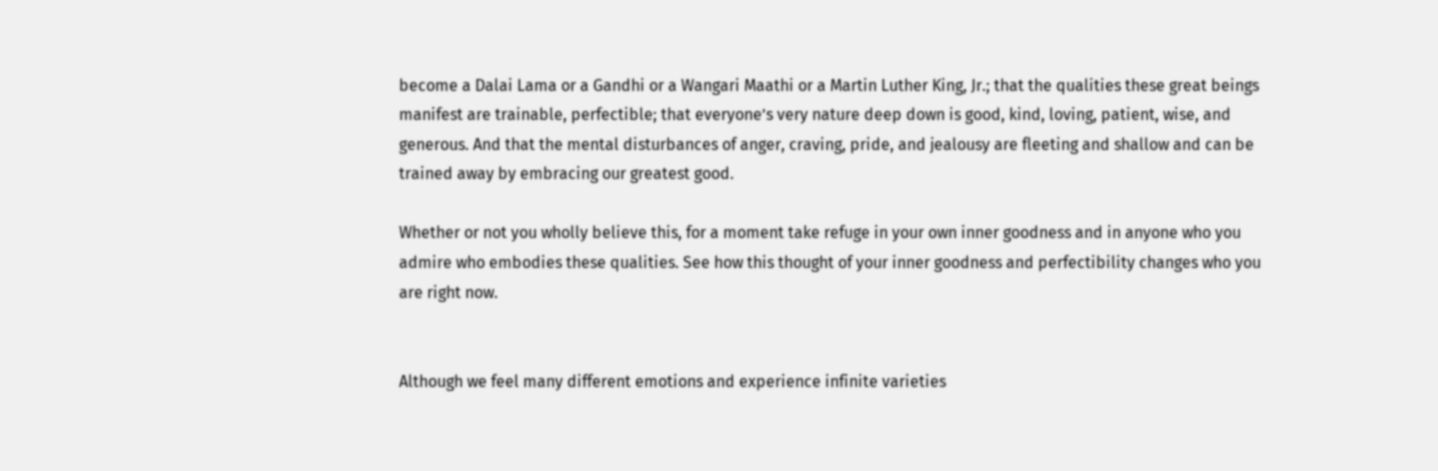become a Dalai Lama or a Gandhi or a Wangari Maathi or a Martin Luther King, Jr.; that the qualities these great beings manifest are trainable, perfectible; that everyone’s very nature deep down is good, kind, loving, patient, wise, and generous. And that the mental disturbances of anger, craving, pride, and jealousy are fleeting and shallow and can be trained away by embracing our greatest good.

Whether or not you wholly believe this, for a moment take refuge in your own inner goodness and in anyone who you admire who embodies these qualities. See how this thought of your inner goodness and perfectibility changes who you are right now.


Although we feel many different emotions and experience infinite varieties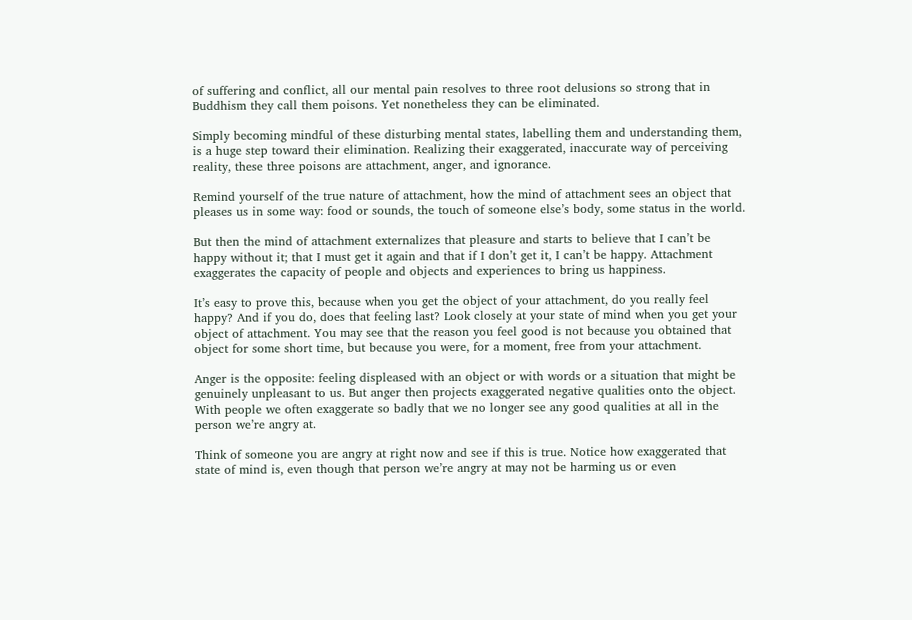of suffering and conflict, all our mental pain resolves to three root delusions so strong that in Buddhism they call them poisons. Yet nonetheless they can be eliminated.

Simply becoming mindful of these disturbing mental states, labelling them and understanding them, is a huge step toward their elimination. Realizing their exaggerated, inaccurate way of perceiving reality, these three poisons are attachment, anger, and ignorance.

Remind yourself of the true nature of attachment, how the mind of attachment sees an object that pleases us in some way: food or sounds, the touch of someone else’s body, some status in the world.

But then the mind of attachment externalizes that pleasure and starts to believe that I can’t be happy without it; that I must get it again and that if I don’t get it, I can’t be happy. Attachment exaggerates the capacity of people and objects and experiences to bring us happiness.

It’s easy to prove this, because when you get the object of your attachment, do you really feel happy? And if you do, does that feeling last? Look closely at your state of mind when you get your object of attachment. You may see that the reason you feel good is not because you obtained that object for some short time, but because you were, for a moment, free from your attachment.

Anger is the opposite: feeling displeased with an object or with words or a situation that might be genuinely unpleasant to us. But anger then projects exaggerated negative qualities onto the object. With people we often exaggerate so badly that we no longer see any good qualities at all in the person we’re angry at.

Think of someone you are angry at right now and see if this is true. Notice how exaggerated that state of mind is, even though that person we’re angry at may not be harming us or even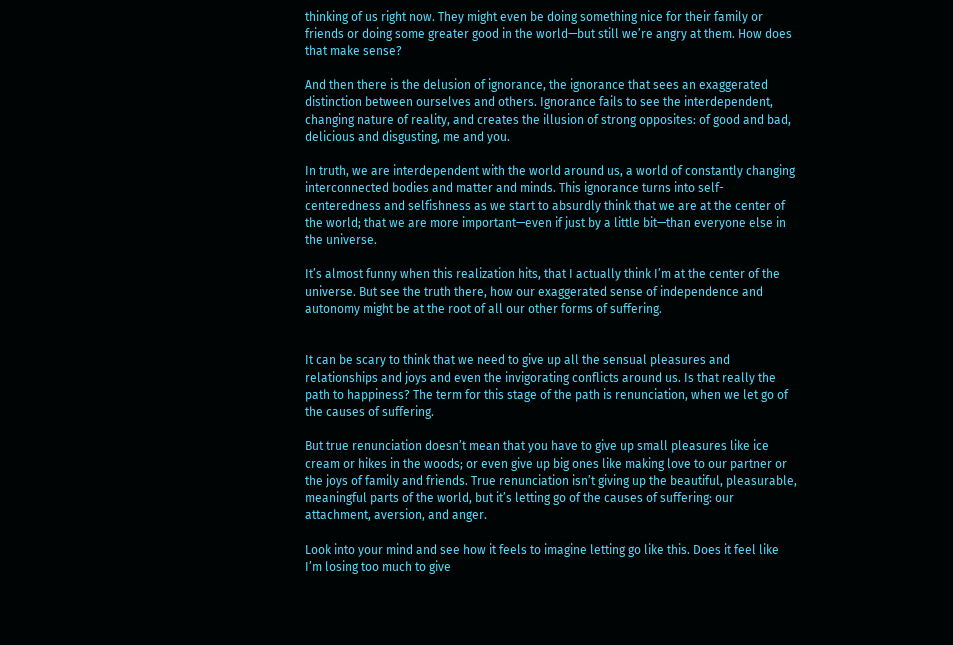thinking of us right now. They might even be doing something nice for their family or friends or doing some greater good in the world—but still we’re angry at them. How does that make sense?

And then there is the delusion of ignorance, the ignorance that sees an exaggerated distinction between ourselves and others. Ignorance fails to see the interdependent, changing nature of reality, and creates the illusion of strong opposites: of good and bad, delicious and disgusting, me and you.

In truth, we are interdependent with the world around us, a world of constantly changing interconnected bodies and matter and minds. This ignorance turns into self-centeredness and selfishness as we start to absurdly think that we are at the center of the world; that we are more important—even if just by a little bit—than everyone else in the universe.

It’s almost funny when this realization hits, that I actually think I’m at the center of the universe. But see the truth there, how our exaggerated sense of independence and autonomy might be at the root of all our other forms of suffering.


It can be scary to think that we need to give up all the sensual pleasures and relationships and joys and even the invigorating conflicts around us. Is that really the path to happiness? The term for this stage of the path is renunciation, when we let go of the causes of suffering.

But true renunciation doesn’t mean that you have to give up small pleasures like ice cream or hikes in the woods; or even give up big ones like making love to our partner or the joys of family and friends. True renunciation isn’t giving up the beautiful, pleasurable, meaningful parts of the world, but it’s letting go of the causes of suffering: our attachment, aversion, and anger.

Look into your mind and see how it feels to imagine letting go like this. Does it feel like I’m losing too much to give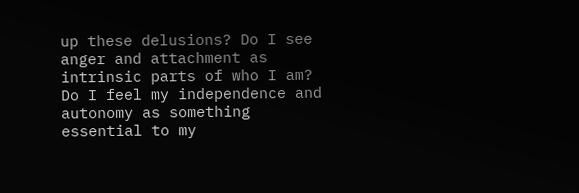up these delusions? Do I see anger and attachment as intrinsic parts of who I am? Do I feel my independence and autonomy as something essential to my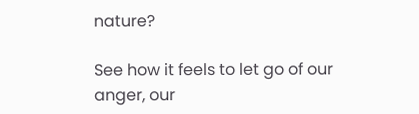nature?

See how it feels to let go of our anger, our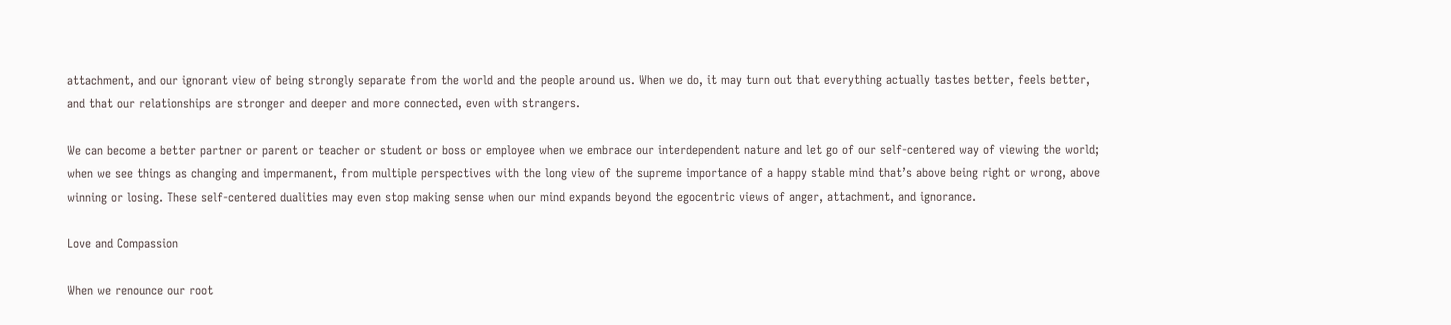attachment, and our ignorant view of being strongly separate from the world and the people around us. When we do, it may turn out that everything actually tastes better, feels better, and that our relationships are stronger and deeper and more connected, even with strangers.

We can become a better partner or parent or teacher or student or boss or employee when we embrace our interdependent nature and let go of our self-centered way of viewing the world; when we see things as changing and impermanent, from multiple perspectives with the long view of the supreme importance of a happy stable mind that’s above being right or wrong, above winning or losing. These self-centered dualities may even stop making sense when our mind expands beyond the egocentric views of anger, attachment, and ignorance.

Love and Compassion

When we renounce our root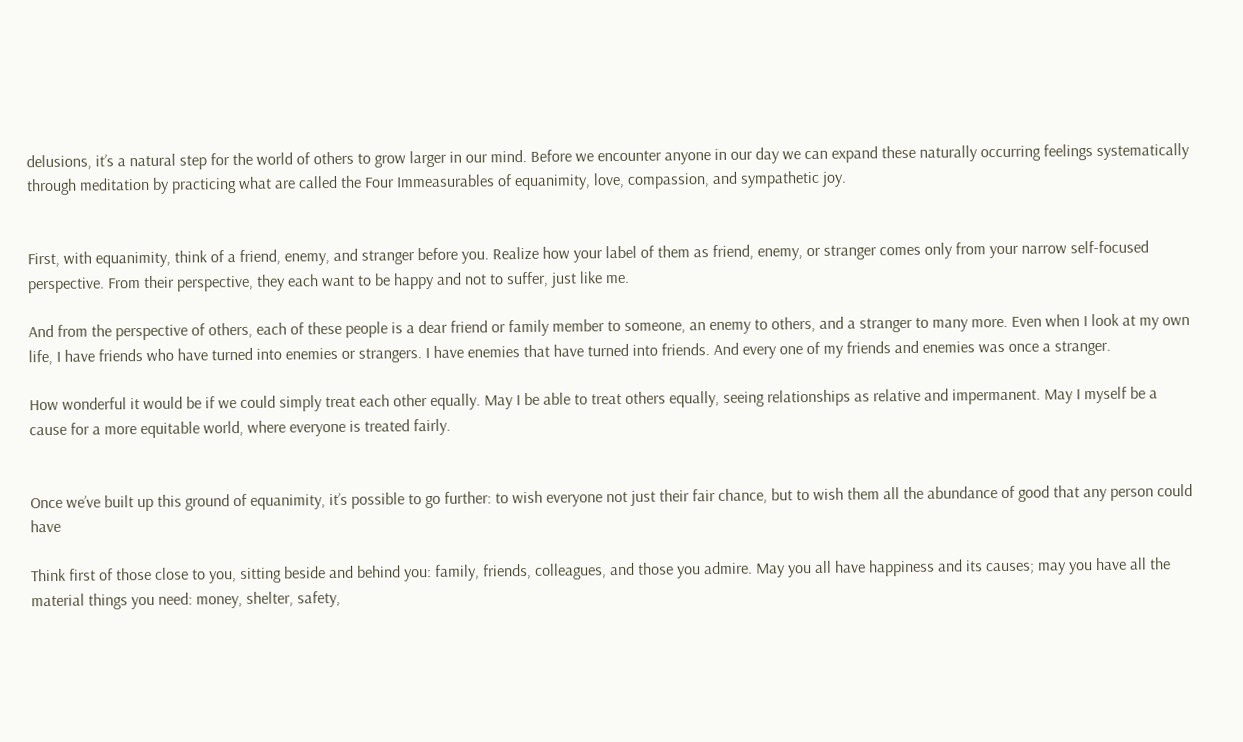delusions, it’s a natural step for the world of others to grow larger in our mind. Before we encounter anyone in our day we can expand these naturally occurring feelings systematically through meditation by practicing what are called the Four Immeasurables of equanimity, love, compassion, and sympathetic joy.


First, with equanimity, think of a friend, enemy, and stranger before you. Realize how your label of them as friend, enemy, or stranger comes only from your narrow self-focused perspective. From their perspective, they each want to be happy and not to suffer, just like me.

And from the perspective of others, each of these people is a dear friend or family member to someone, an enemy to others, and a stranger to many more. Even when I look at my own life, I have friends who have turned into enemies or strangers. I have enemies that have turned into friends. And every one of my friends and enemies was once a stranger.

How wonderful it would be if we could simply treat each other equally. May I be able to treat others equally, seeing relationships as relative and impermanent. May I myself be a cause for a more equitable world, where everyone is treated fairly.


Once we’ve built up this ground of equanimity, it’s possible to go further: to wish everyone not just their fair chance, but to wish them all the abundance of good that any person could have

Think first of those close to you, sitting beside and behind you: family, friends, colleagues, and those you admire. May you all have happiness and its causes; may you have all the material things you need: money, shelter, safety,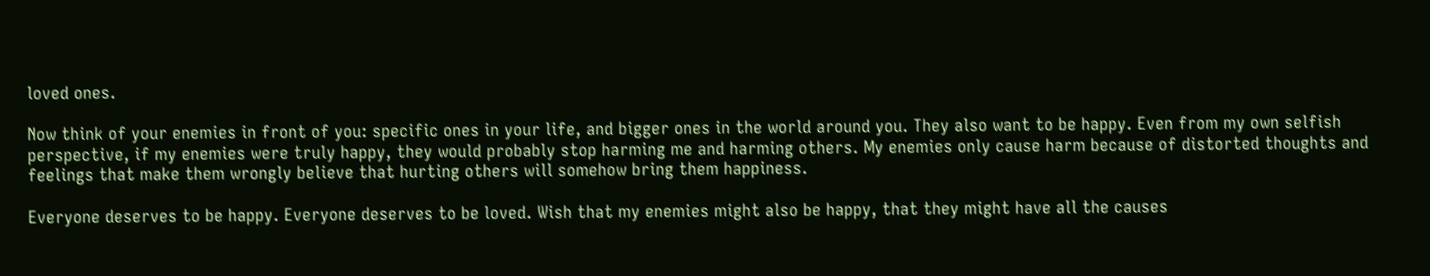loved ones.

Now think of your enemies in front of you: specific ones in your life, and bigger ones in the world around you. They also want to be happy. Even from my own selfish perspective, if my enemies were truly happy, they would probably stop harming me and harming others. My enemies only cause harm because of distorted thoughts and feelings that make them wrongly believe that hurting others will somehow bring them happiness.

Everyone deserves to be happy. Everyone deserves to be loved. Wish that my enemies might also be happy, that they might have all the causes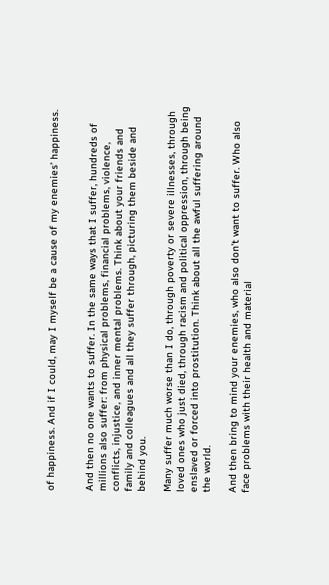of happiness. And if I could, may I myself be a cause of my enemies’ happiness.


And then no one wants to suffer. In the same ways that I suffer, hundreds of millions also suffer: from physical problems, financial problems, violence, conflicts, injustice, and inner mental problems. Think about your friends and family and colleagues and all they suffer through, picturing them beside and behind you.

Many suffer much worse than I do, through poverty or severe illnesses, through loved ones who just died, through racism and political oppression, through being enslaved or forced into prostitution. Think about all the awful suffering around the world.

And then bring to mind your enemies, who also don’t want to suffer. Who also face problems with their health and material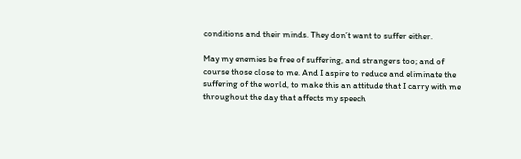conditions and their minds. They don’t want to suffer either.

May my enemies be free of suffering, and strangers too; and of course those close to me. And I aspire to reduce and eliminate the suffering of the world, to make this an attitude that I carry with me throughout the day that affects my speech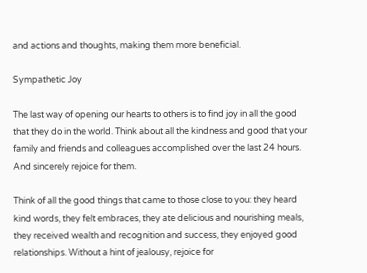and actions and thoughts, making them more beneficial.

Sympathetic Joy

The last way of opening our hearts to others is to find joy in all the good that they do in the world. Think about all the kindness and good that your family and friends and colleagues accomplished over the last 24 hours. And sincerely rejoice for them.

Think of all the good things that came to those close to you: they heard kind words, they felt embraces, they ate delicious and nourishing meals, they received wealth and recognition and success, they enjoyed good relationships. Without a hint of jealousy, rejoice for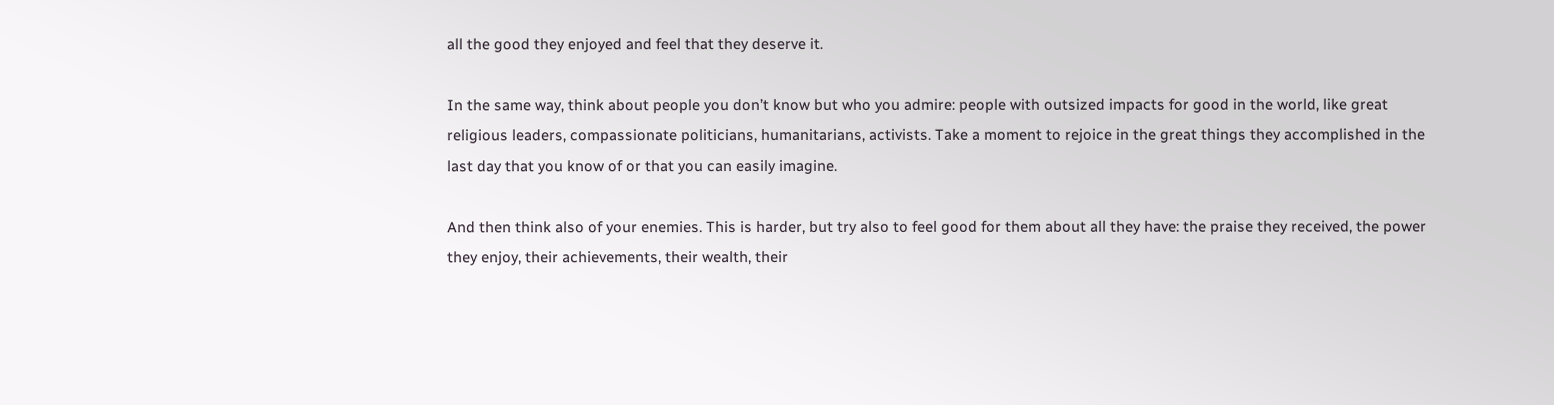all the good they enjoyed and feel that they deserve it.

In the same way, think about people you don’t know but who you admire: people with outsized impacts for good in the world, like great religious leaders, compassionate politicians, humanitarians, activists. Take a moment to rejoice in the great things they accomplished in the last day that you know of or that you can easily imagine.

And then think also of your enemies. This is harder, but try also to feel good for them about all they have: the praise they received, the power they enjoy, their achievements, their wealth, their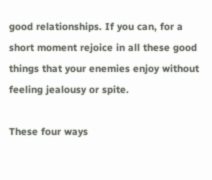good relationships. If you can, for a short moment rejoice in all these good things that your enemies enjoy without feeling jealousy or spite.

These four ways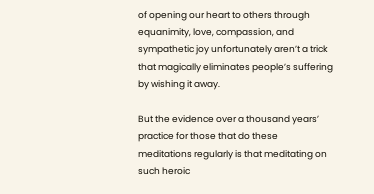of opening our heart to others through equanimity, love, compassion, and sympathetic joy unfortunately aren’t a trick that magically eliminates people’s suffering by wishing it away.

But the evidence over a thousand years’ practice for those that do these meditations regularly is that meditating on such heroic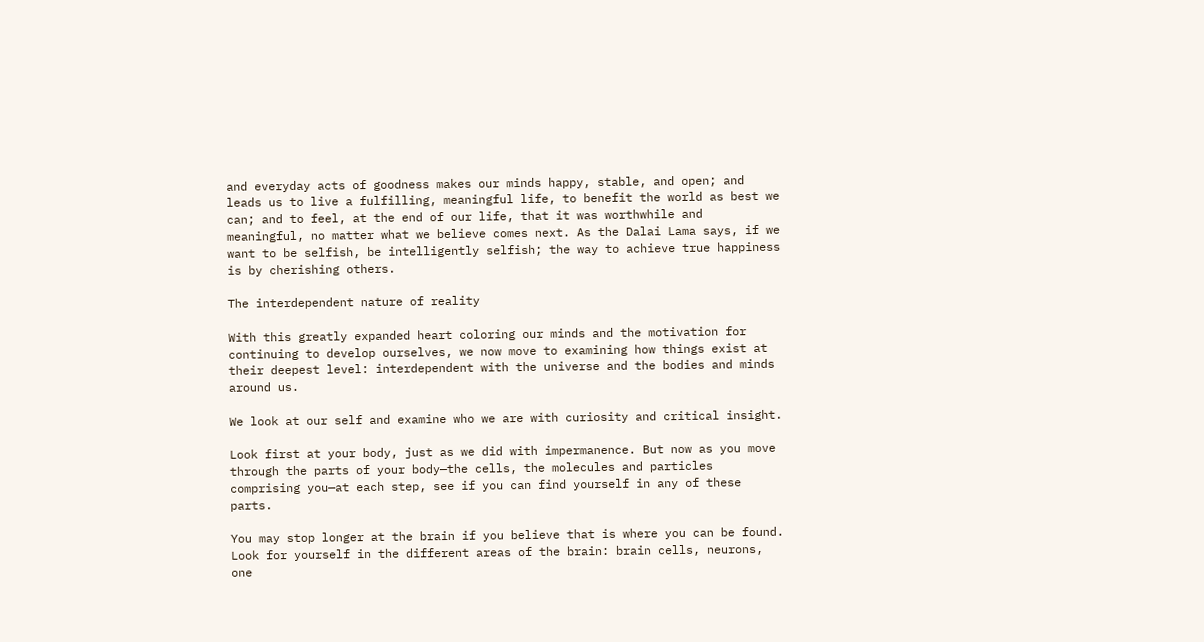and everyday acts of goodness makes our minds happy, stable, and open; and leads us to live a fulfilling, meaningful life, to benefit the world as best we can; and to feel, at the end of our life, that it was worthwhile and meaningful, no matter what we believe comes next. As the Dalai Lama says, if we want to be selfish, be intelligently selfish; the way to achieve true happiness is by cherishing others.

The interdependent nature of reality

With this greatly expanded heart coloring our minds and the motivation for continuing to develop ourselves, we now move to examining how things exist at their deepest level: interdependent with the universe and the bodies and minds around us.

We look at our self and examine who we are with curiosity and critical insight.

Look first at your body, just as we did with impermanence. But now as you move through the parts of your body—the cells, the molecules and particles comprising you—at each step, see if you can find yourself in any of these parts.

You may stop longer at the brain if you believe that is where you can be found. Look for yourself in the different areas of the brain: brain cells, neurons, one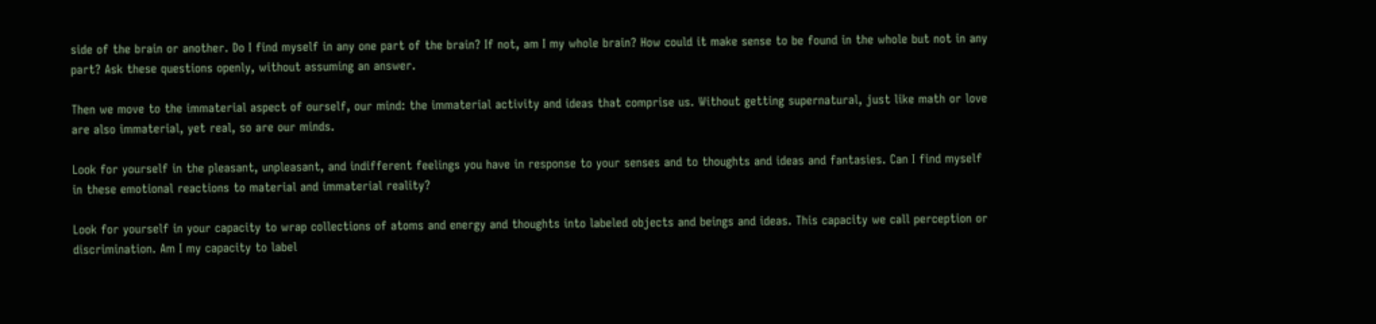side of the brain or another. Do I find myself in any one part of the brain? If not, am I my whole brain? How could it make sense to be found in the whole but not in any part? Ask these questions openly, without assuming an answer.

Then we move to the immaterial aspect of ourself, our mind: the immaterial activity and ideas that comprise us. Without getting supernatural, just like math or love are also immaterial, yet real, so are our minds.

Look for yourself in the pleasant, unpleasant, and indifferent feelings you have in response to your senses and to thoughts and ideas and fantasies. Can I find myself in these emotional reactions to material and immaterial reality?

Look for yourself in your capacity to wrap collections of atoms and energy and thoughts into labeled objects and beings and ideas. This capacity we call perception or discrimination. Am I my capacity to label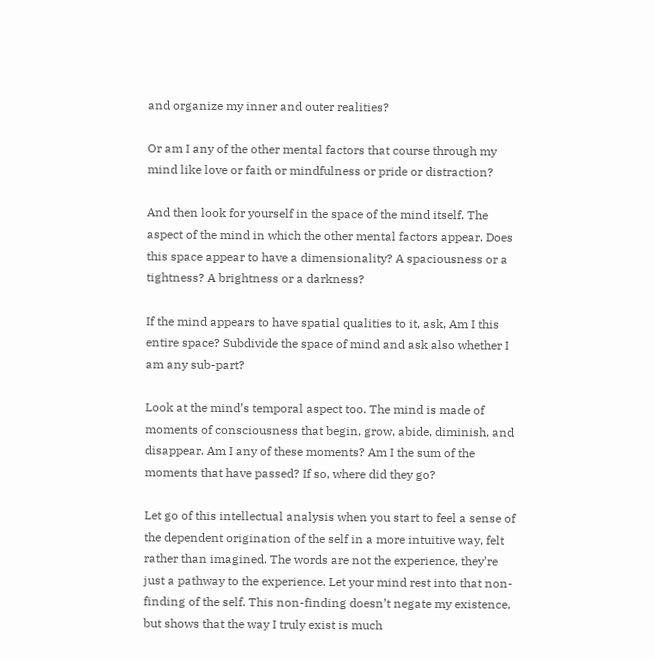and organize my inner and outer realities?

Or am I any of the other mental factors that course through my mind like love or faith or mindfulness or pride or distraction?

And then look for yourself in the space of the mind itself. The aspect of the mind in which the other mental factors appear. Does this space appear to have a dimensionality? A spaciousness or a tightness? A brightness or a darkness?

If the mind appears to have spatial qualities to it, ask, Am I this entire space? Subdivide the space of mind and ask also whether I am any sub-part?

Look at the mind’s temporal aspect too. The mind is made of moments of consciousness that begin, grow, abide, diminish, and disappear. Am I any of these moments? Am I the sum of the moments that have passed? If so, where did they go?

Let go of this intellectual analysis when you start to feel a sense of the dependent origination of the self in a more intuitive way, felt rather than imagined. The words are not the experience, they’re just a pathway to the experience. Let your mind rest into that non-finding of the self. This non-finding doesn’t negate my existence, but shows that the way I truly exist is much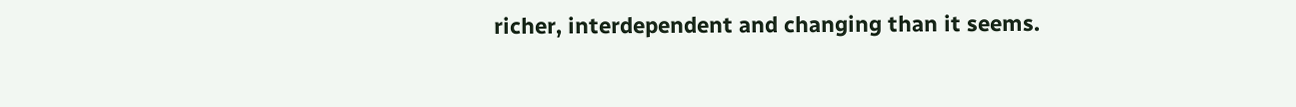richer, interdependent and changing than it seems.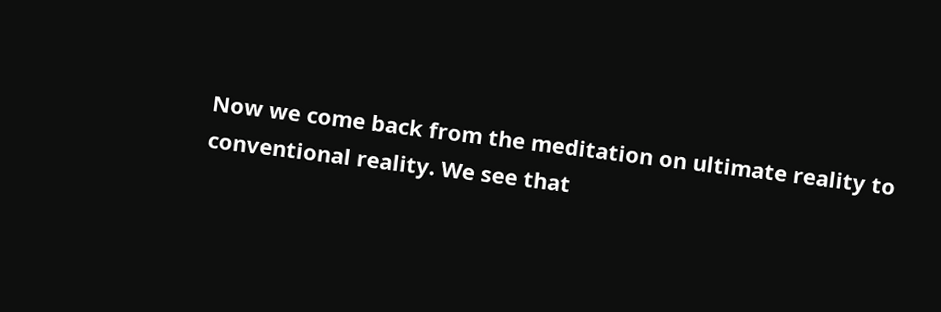Now we come back from the meditation on ultimate reality to conventional reality. We see that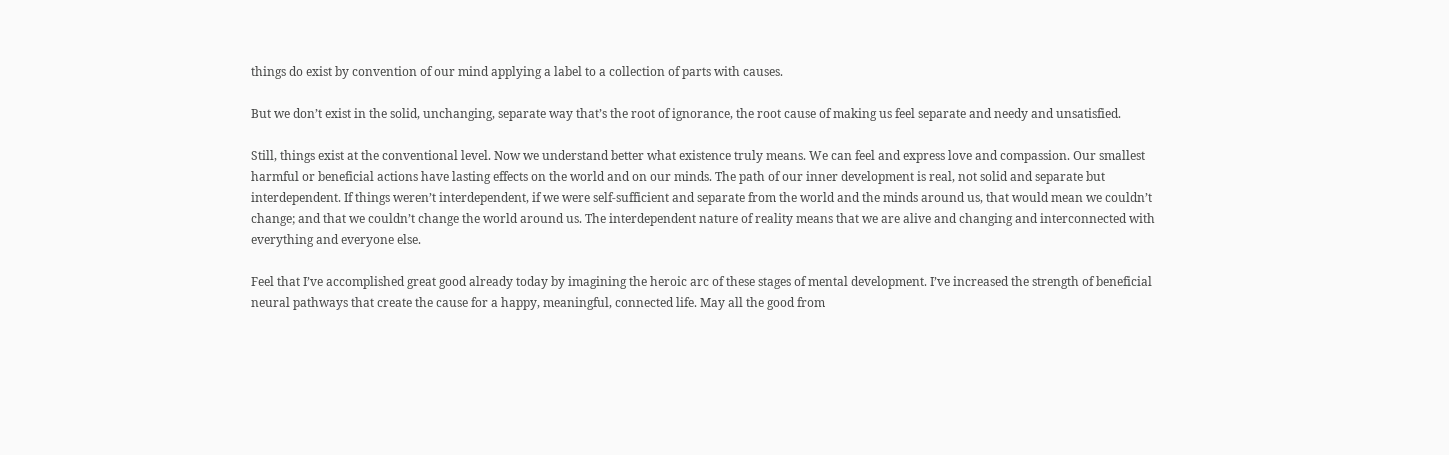things do exist by convention of our mind applying a label to a collection of parts with causes.

But we don’t exist in the solid, unchanging, separate way that’s the root of ignorance, the root cause of making us feel separate and needy and unsatisfied.

Still, things exist at the conventional level. Now we understand better what existence truly means. We can feel and express love and compassion. Our smallest harmful or beneficial actions have lasting effects on the world and on our minds. The path of our inner development is real, not solid and separate but interdependent. If things weren’t interdependent, if we were self-sufficient and separate from the world and the minds around us, that would mean we couldn’t change; and that we couldn’t change the world around us. The interdependent nature of reality means that we are alive and changing and interconnected with everything and everyone else.

Feel that I’ve accomplished great good already today by imagining the heroic arc of these stages of mental development. I’ve increased the strength of beneficial neural pathways that create the cause for a happy, meaningful, connected life. May all the good from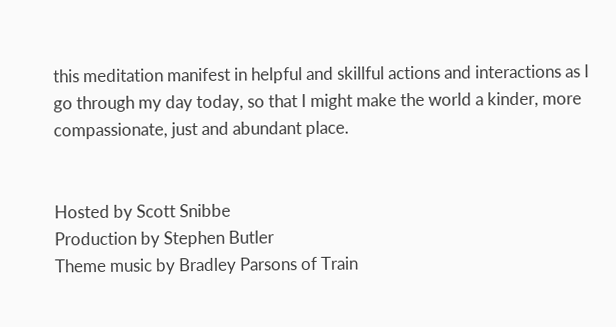this meditation manifest in helpful and skillful actions and interactions as I go through my day today, so that I might make the world a kinder, more compassionate, just and abundant place.


Hosted by Scott Snibbe
Production by Stephen Butler
Theme music by Bradley Parsons of Train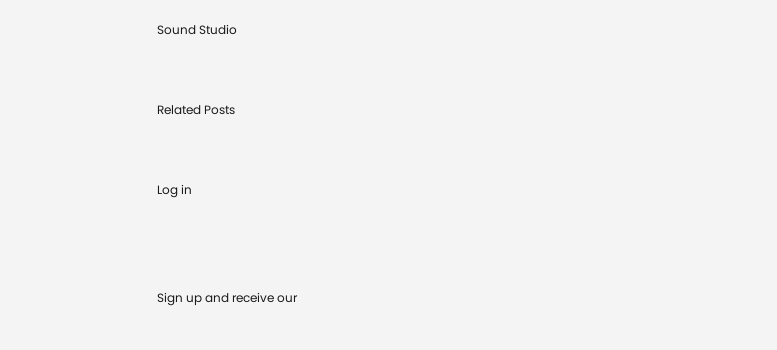Sound Studio


Related Posts


Log in



Sign up and receive our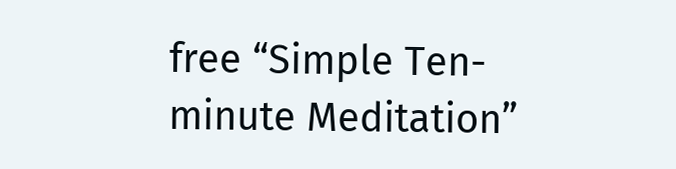free “Simple Ten-minute Meditation”